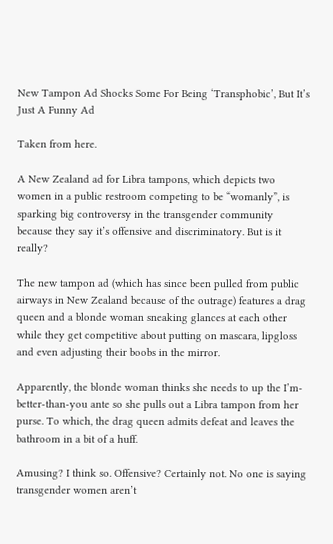New Tampon Ad Shocks Some For Being ‘Transphobic’, But It’s Just A Funny Ad

Taken from here.

A New Zealand ad for Libra tampons, which depicts two women in a public restroom competing to be “womanly”, is sparking big controversy in the transgender community because they say it’s offensive and discriminatory. But is it really?

The new tampon ad (which has since been pulled from public airways in New Zealand because of the outrage) features a drag queen and a blonde woman sneaking glances at each other while they get competitive about putting on mascara, lipgloss and even adjusting their boobs in the mirror.

Apparently, the blonde woman thinks she needs to up the I’m-better-than-you ante so she pulls out a Libra tampon from her purse. To which, the drag queen admits defeat and leaves the bathroom in a bit of a huff.

Amusing? I think so. Offensive? Certainly not. No one is saying transgender women aren’t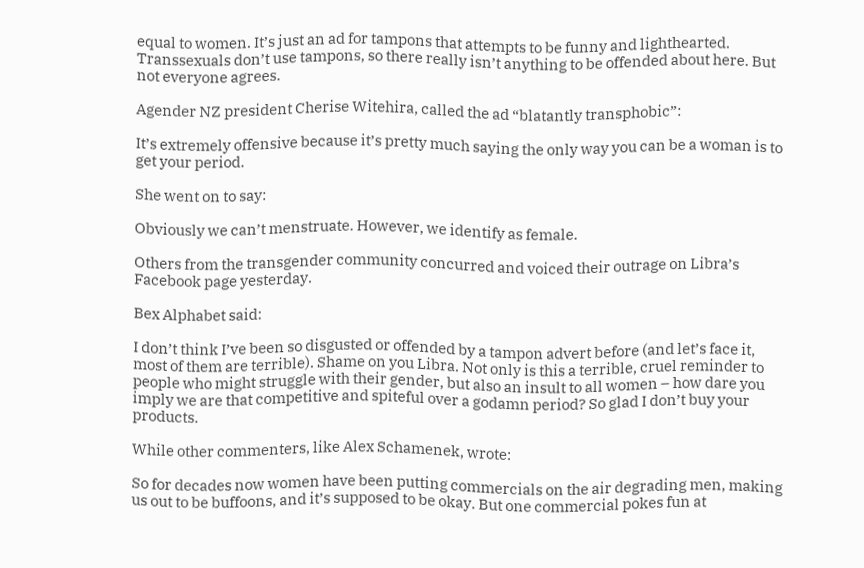equal to women. It’s just an ad for tampons that attempts to be funny and lighthearted. Transsexuals don’t use tampons, so there really isn’t anything to be offended about here. But not everyone agrees.

Agender NZ president Cherise Witehira, called the ad “blatantly transphobic”:

It’s extremely offensive because it’s pretty much saying the only way you can be a woman is to get your period.

She went on to say:

Obviously we can’t menstruate. However, we identify as female.

Others from the transgender community concurred and voiced their outrage on Libra’s Facebook page yesterday.

Bex Alphabet said:

I don’t think I’ve been so disgusted or offended by a tampon advert before (and let’s face it, most of them are terrible). Shame on you Libra. Not only is this a terrible, cruel reminder to people who might struggle with their gender, but also an insult to all women – how dare you imply we are that competitive and spiteful over a godamn period? So glad I don’t buy your products.

While other commenters, like Alex Schamenek, wrote:

So for decades now women have been putting commercials on the air degrading men, making us out to be buffoons, and it’s supposed to be okay. But one commercial pokes fun at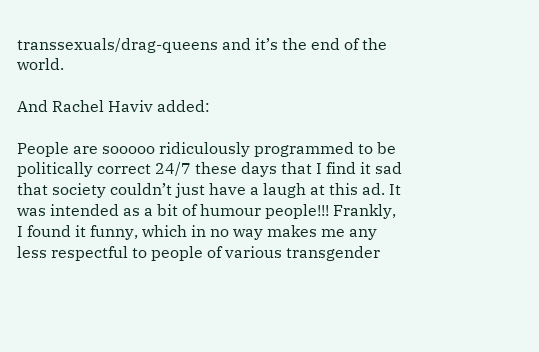transsexuals/drag-queens and it’s the end of the world.

And Rachel Haviv added:

People are sooooo ridiculously programmed to be politically correct 24/7 these days that I find it sad that society couldn’t just have a laugh at this ad. It was intended as a bit of humour people!!! Frankly, I found it funny, which in no way makes me any less respectful to people of various transgender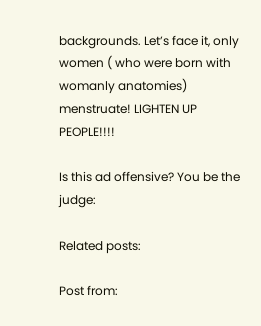backgrounds. Let’s face it, only women ( who were born with womanly anatomies) menstruate! LIGHTEN UP PEOPLE!!!!

Is this ad offensive? You be the judge:

Related posts:

Post from: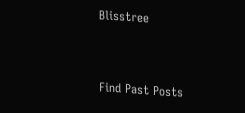Blisstree


Find Past Posts